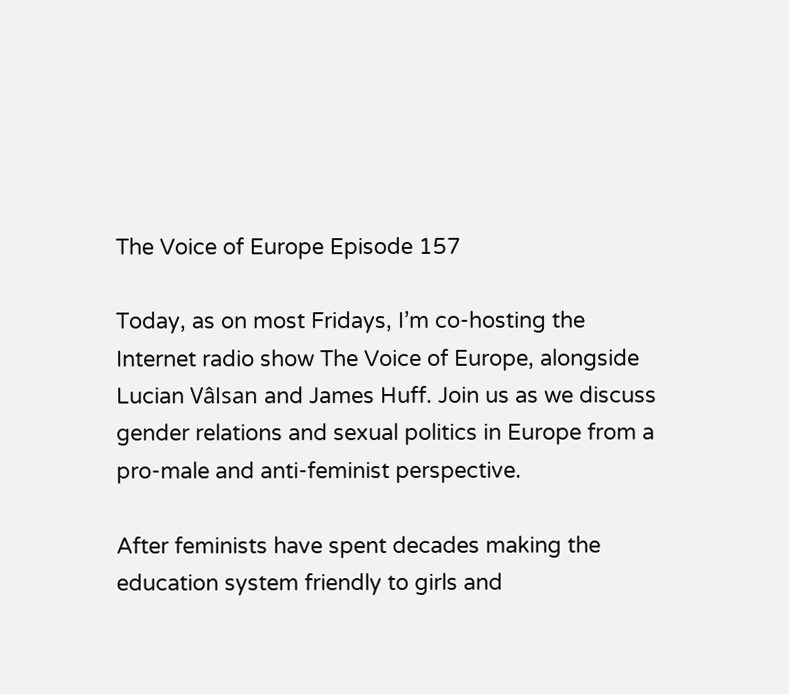The Voice of Europe Episode 157

Today, as on most Fridays, I’m co-hosting the Internet radio show The Voice of Europe, alongside Lucian Vâlsan and James Huff. Join us as we discuss gender relations and sexual politics in Europe from a pro-male and anti-feminist perspective.

After feminists have spent decades making the education system friendly to girls and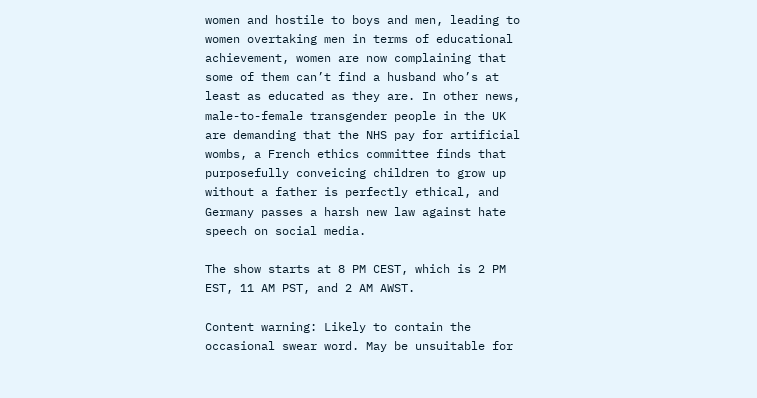women and hostile to boys and men, leading to women overtaking men in terms of educational achievement, women are now complaining that some of them can’t find a husband who’s at least as educated as they are. In other news, male-to-female transgender people in the UK are demanding that the NHS pay for artificial wombs, a French ethics committee finds that purposefully conveicing children to grow up without a father is perfectly ethical, and Germany passes a harsh new law against hate speech on social media.

The show starts at 8 PM CEST, which is 2 PM EST, 11 AM PST, and 2 AM AWST.

Content warning: Likely to contain the occasional swear word. May be unsuitable for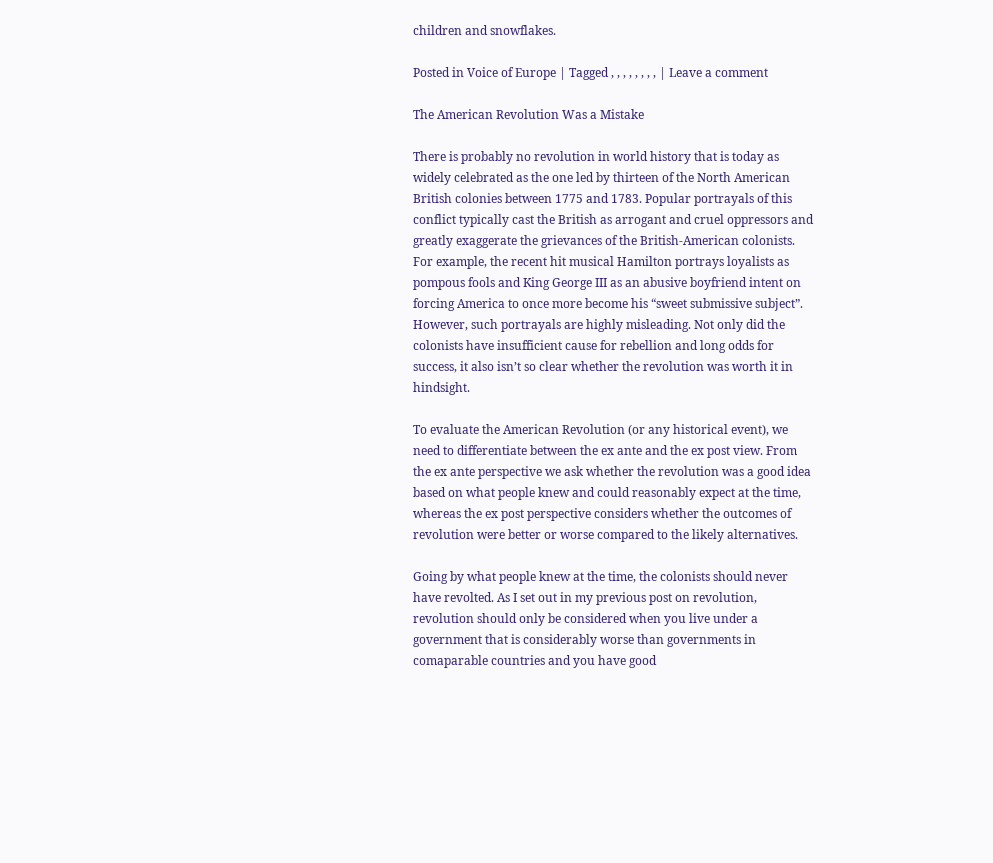children and snowflakes.

Posted in Voice of Europe | Tagged , , , , , , , , | Leave a comment

The American Revolution Was a Mistake

There is probably no revolution in world history that is today as widely celebrated as the one led by thirteen of the North American British colonies between 1775 and 1783. Popular portrayals of this conflict typically cast the British as arrogant and cruel oppressors and greatly exaggerate the grievances of the British-American colonists. For example, the recent hit musical Hamilton portrays loyalists as pompous fools and King George III as an abusive boyfriend intent on forcing America to once more become his “sweet submissive subject”. However, such portrayals are highly misleading. Not only did the colonists have insufficient cause for rebellion and long odds for success, it also isn’t so clear whether the revolution was worth it in hindsight.

To evaluate the American Revolution (or any historical event), we need to differentiate between the ex ante and the ex post view. From the ex ante perspective we ask whether the revolution was a good idea based on what people knew and could reasonably expect at the time, whereas the ex post perspective considers whether the outcomes of revolution were better or worse compared to the likely alternatives.

Going by what people knew at the time, the colonists should never have revolted. As I set out in my previous post on revolution, revolution should only be considered when you live under a government that is considerably worse than governments in comaparable countries and you have good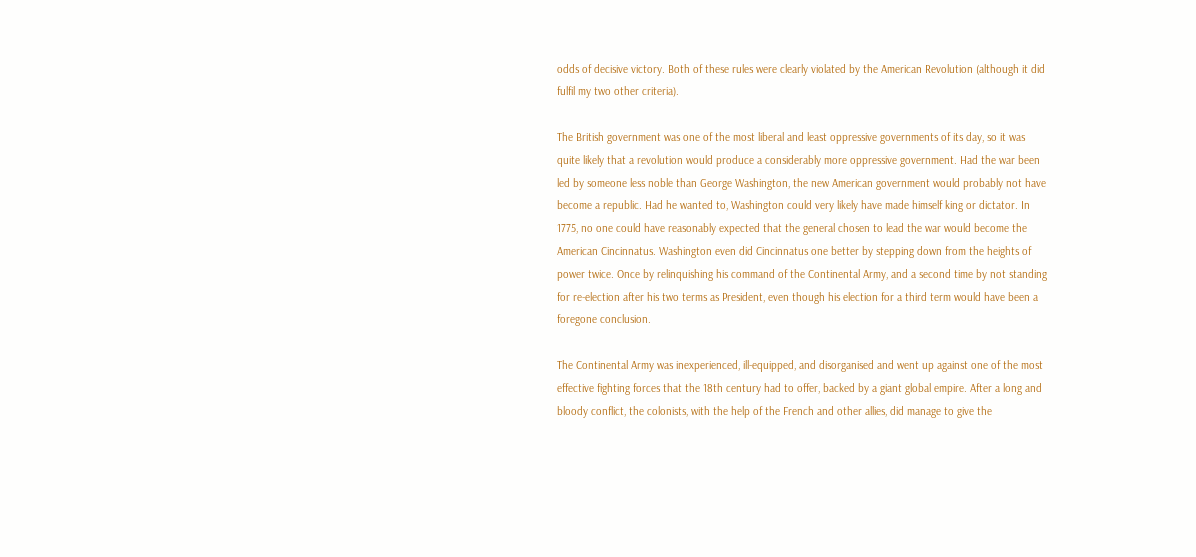odds of decisive victory. Both of these rules were clearly violated by the American Revolution (although it did fulfil my two other criteria).

The British government was one of the most liberal and least oppressive governments of its day, so it was quite likely that a revolution would produce a considerably more oppressive government. Had the war been led by someone less noble than George Washington, the new American government would probably not have become a republic. Had he wanted to, Washington could very likely have made himself king or dictator. In 1775, no one could have reasonably expected that the general chosen to lead the war would become the American Cincinnatus. Washington even did Cincinnatus one better by stepping down from the heights of power twice. Once by relinquishing his command of the Continental Army, and a second time by not standing for re-election after his two terms as President, even though his election for a third term would have been a foregone conclusion.

The Continental Army was inexperienced, ill-equipped, and disorganised and went up against one of the most effective fighting forces that the 18th century had to offer, backed by a giant global empire. After a long and bloody conflict, the colonists, with the help of the French and other allies, did manage to give the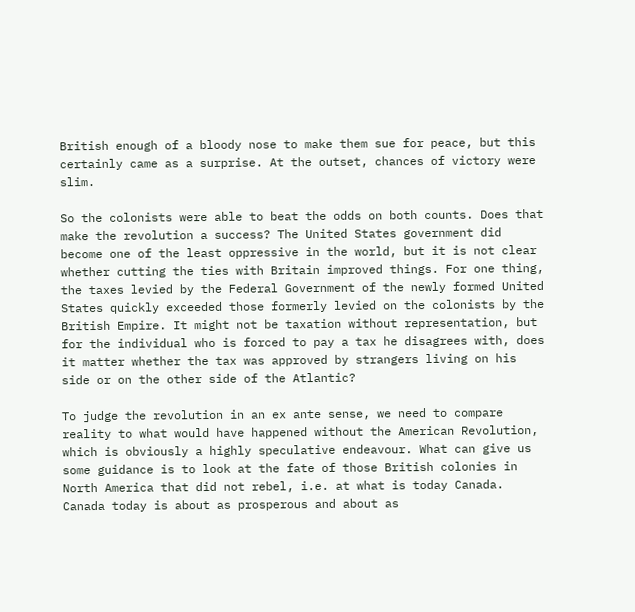British enough of a bloody nose to make them sue for peace, but this certainly came as a surprise. At the outset, chances of victory were slim.

So the colonists were able to beat the odds on both counts. Does that make the revolution a success? The United States government did become one of the least oppressive in the world, but it is not clear whether cutting the ties with Britain improved things. For one thing, the taxes levied by the Federal Government of the newly formed United States quickly exceeded those formerly levied on the colonists by the British Empire. It might not be taxation without representation, but for the individual who is forced to pay a tax he disagrees with, does it matter whether the tax was approved by strangers living on his side or on the other side of the Atlantic?

To judge the revolution in an ex ante sense, we need to compare reality to what would have happened without the American Revolution, which is obviously a highly speculative endeavour. What can give us some guidance is to look at the fate of those British colonies in North America that did not rebel, i.e. at what is today Canada. Canada today is about as prosperous and about as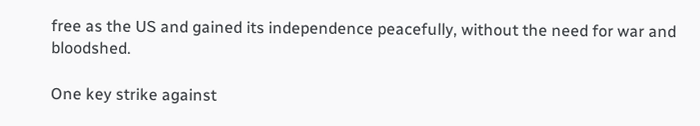free as the US and gained its independence peacefully, without the need for war and bloodshed.

One key strike against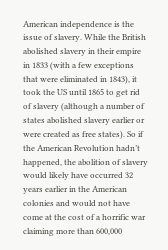American independence is the issue of slavery. While the British abolished slavery in their empire in 1833 (with a few exceptions that were eliminated in 1843), it took the US until 1865 to get rid of slavery (although a number of states abolished slavery earlier or were created as free states). So if the American Revolution hadn’t happened, the abolition of slavery would likely have occurred 32 years earlier in the American colonies and would not have come at the cost of a horrific war claiming more than 600,000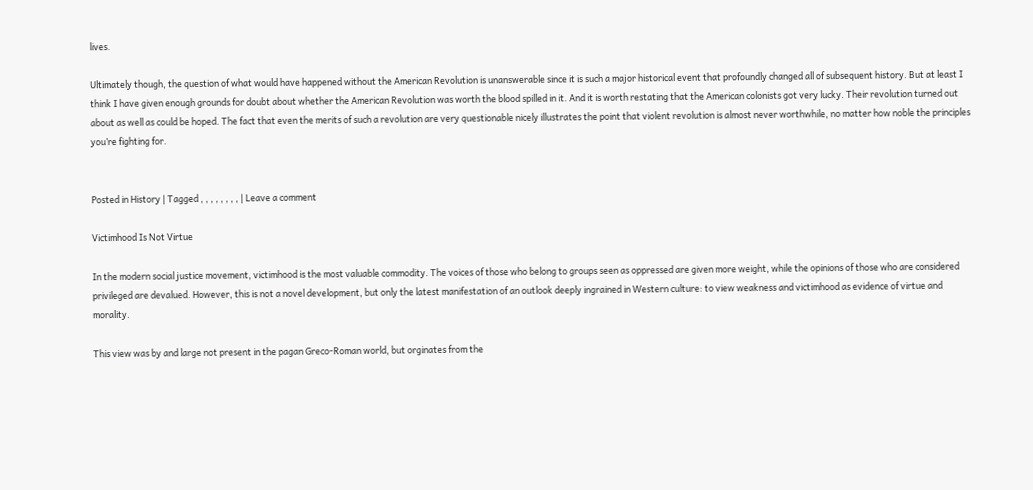lives.

Ultimately though, the question of what would have happened without the American Revolution is unanswerable since it is such a major historical event that profoundly changed all of subsequent history. But at least I think I have given enough grounds for doubt about whether the American Revolution was worth the blood spilled in it. And it is worth restating that the American colonists got very lucky. Their revolution turned out about as well as could be hoped. The fact that even the merits of such a revolution are very questionable nicely illustrates the point that violent revolution is almost never worthwhile, no matter how noble the principles you’re fighting for.


Posted in History | Tagged , , , , , , , , | Leave a comment

Victimhood Is Not Virtue

In the modern social justice movement, victimhood is the most valuable commodity. The voices of those who belong to groups seen as oppressed are given more weight, while the opinions of those who are considered privileged are devalued. However, this is not a novel development, but only the latest manifestation of an outlook deeply ingrained in Western culture: to view weakness and victimhood as evidence of virtue and morality.

This view was by and large not present in the pagan Greco-Roman world, but orginates from the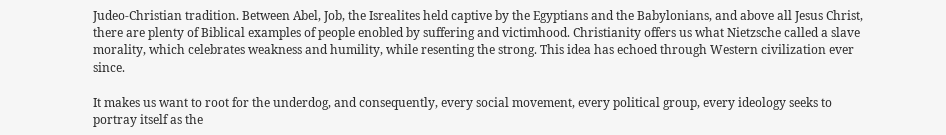Judeo-Christian tradition. Between Abel, Job, the Isrealites held captive by the Egyptians and the Babylonians, and above all Jesus Christ, there are plenty of Biblical examples of people enobled by suffering and victimhood. Christianity offers us what Nietzsche called a slave morality, which celebrates weakness and humility, while resenting the strong. This idea has echoed through Western civilization ever since.

It makes us want to root for the underdog, and consequently, every social movement, every political group, every ideology seeks to portray itself as the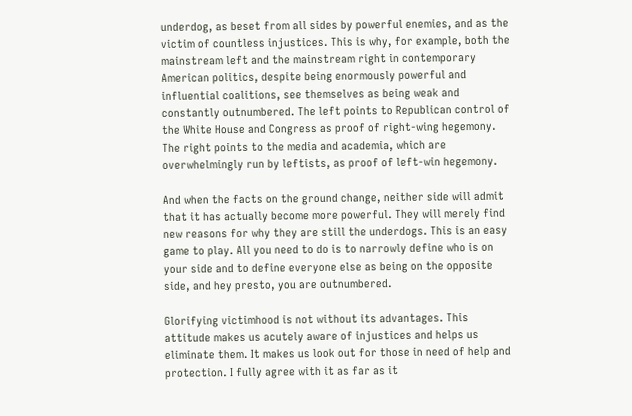underdog, as beset from all sides by powerful enemies, and as the victim of countless injustices. This is why, for example, both the mainstream left and the mainstream right in contemporary American politics, despite being enormously powerful and influential coalitions, see themselves as being weak and constantly outnumbered. The left points to Republican control of the White House and Congress as proof of right-wing hegemony. The right points to the media and academia, which are overwhelmingly run by leftists, as proof of left-win hegemony.

And when the facts on the ground change, neither side will admit that it has actually become more powerful. They will merely find new reasons for why they are still the underdogs. This is an easy game to play. All you need to do is to narrowly define who is on your side and to define everyone else as being on the opposite side, and hey presto, you are outnumbered.

Glorifying victimhood is not without its advantages. This attitude makes us acutely aware of injustices and helps us eliminate them. It makes us look out for those in need of help and protection. I fully agree with it as far as it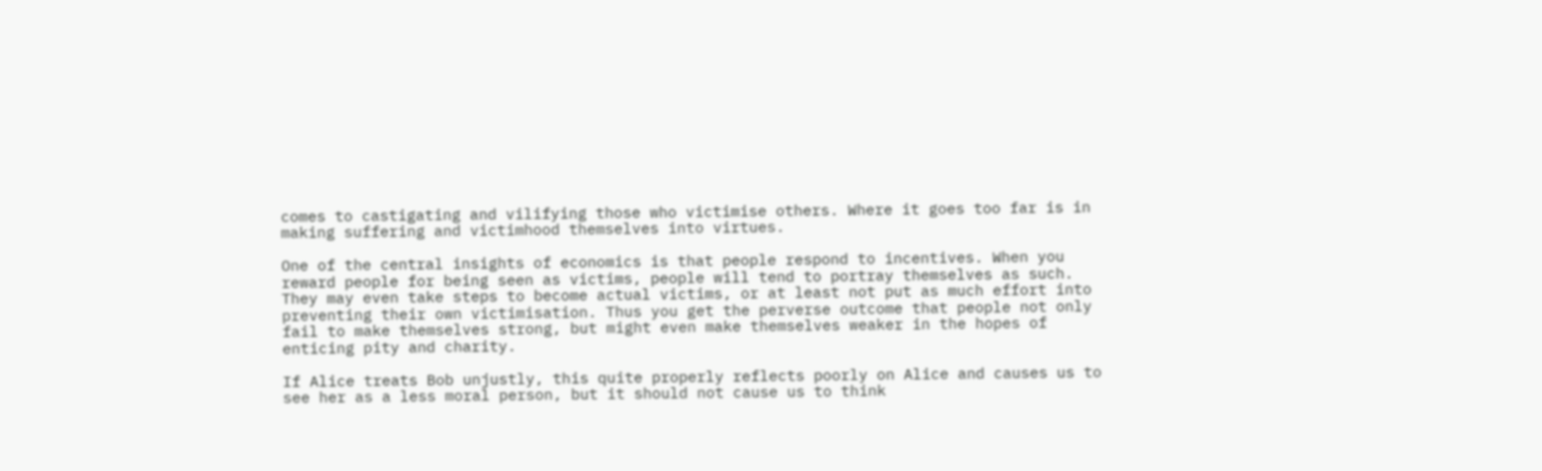comes to castigating and vilifying those who victimise others. Where it goes too far is in making suffering and victimhood themselves into virtues.

One of the central insights of economics is that people respond to incentives. When you reward people for being seen as victims, people will tend to portray themselves as such. They may even take steps to become actual victims, or at least not put as much effort into preventing their own victimisation. Thus you get the perverse outcome that people not only fail to make themselves strong, but might even make themselves weaker in the hopes of enticing pity and charity.

If Alice treats Bob unjustly, this quite properly reflects poorly on Alice and causes us to see her as a less moral person, but it should not cause us to think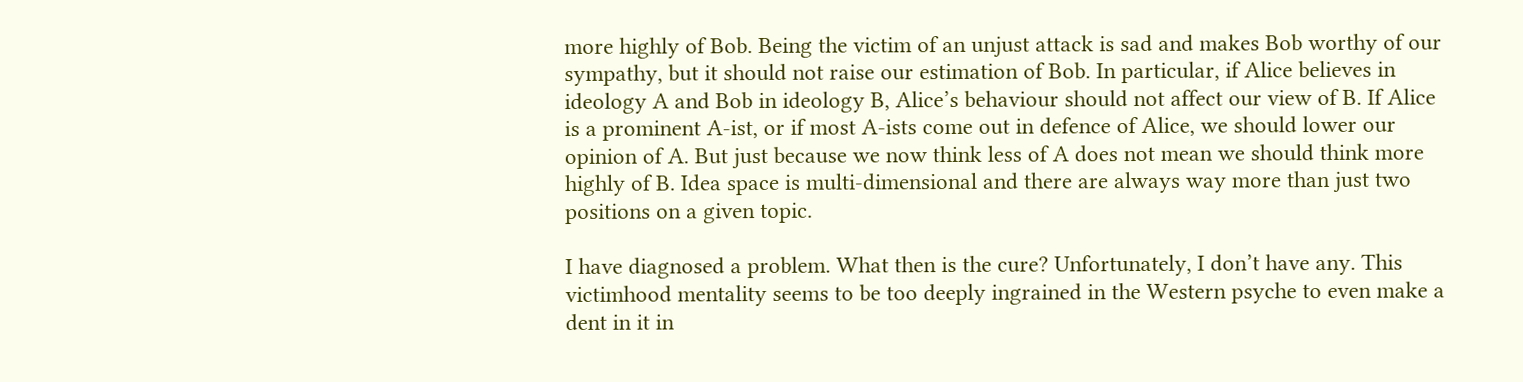more highly of Bob. Being the victim of an unjust attack is sad and makes Bob worthy of our sympathy, but it should not raise our estimation of Bob. In particular, if Alice believes in ideology A and Bob in ideology B, Alice’s behaviour should not affect our view of B. If Alice is a prominent A-ist, or if most A-ists come out in defence of Alice, we should lower our opinion of A. But just because we now think less of A does not mean we should think more highly of B. Idea space is multi-dimensional and there are always way more than just two positions on a given topic.

I have diagnosed a problem. What then is the cure? Unfortunately, I don’t have any. This victimhood mentality seems to be too deeply ingrained in the Western psyche to even make a dent in it in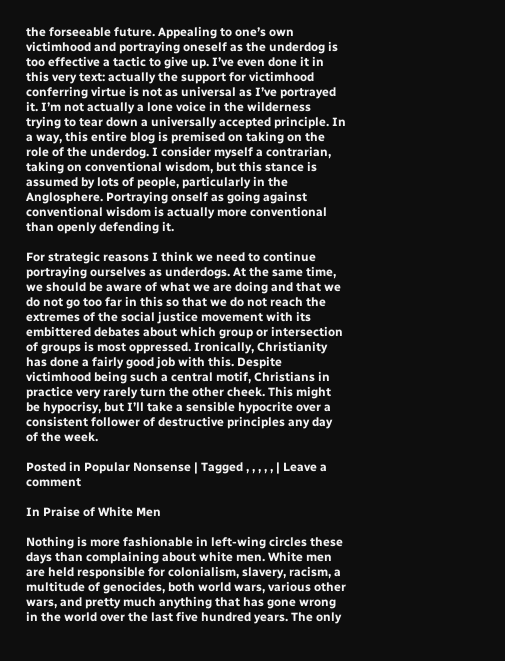the forseeable future. Appealing to one’s own victimhood and portraying oneself as the underdog is too effective a tactic to give up. I’ve even done it in this very text: actually the support for victimhood conferring virtue is not as universal as I’ve portrayed it. I’m not actually a lone voice in the wilderness trying to tear down a universally accepted principle. In a way, this entire blog is premised on taking on the role of the underdog. I consider myself a contrarian, taking on conventional wisdom, but this stance is assumed by lots of people, particularly in the Anglosphere. Portraying onself as going against conventional wisdom is actually more conventional than openly defending it.

For strategic reasons I think we need to continue portraying ourselves as underdogs. At the same time, we should be aware of what we are doing and that we do not go too far in this so that we do not reach the extremes of the social justice movement with its embittered debates about which group or intersection of groups is most oppressed. Ironically, Christianity has done a fairly good job with this. Despite victimhood being such a central motif, Christians in practice very rarely turn the other cheek. This might be hypocrisy, but I’ll take a sensible hypocrite over a consistent follower of destructive principles any day of the week.

Posted in Popular Nonsense | Tagged , , , , , | Leave a comment

In Praise of White Men

Nothing is more fashionable in left-wing circles these days than complaining about white men. White men are held responsible for colonialism, slavery, racism, a multitude of genocides, both world wars, various other wars, and pretty much anything that has gone wrong in the world over the last five hundred years. The only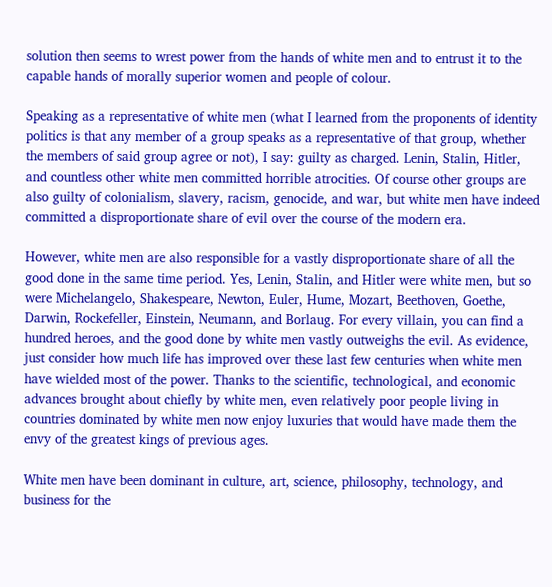solution then seems to wrest power from the hands of white men and to entrust it to the capable hands of morally superior women and people of colour.

Speaking as a representative of white men (what I learned from the proponents of identity politics is that any member of a group speaks as a representative of that group, whether the members of said group agree or not), I say: guilty as charged. Lenin, Stalin, Hitler, and countless other white men committed horrible atrocities. Of course other groups are also guilty of colonialism, slavery, racism, genocide, and war, but white men have indeed committed a disproportionate share of evil over the course of the modern era.

However, white men are also responsible for a vastly disproportionate share of all the good done in the same time period. Yes, Lenin, Stalin, and Hitler were white men, but so were Michelangelo, Shakespeare, Newton, Euler, Hume, Mozart, Beethoven, Goethe, Darwin, Rockefeller, Einstein, Neumann, and Borlaug. For every villain, you can find a hundred heroes, and the good done by white men vastly outweighs the evil. As evidence, just consider how much life has improved over these last few centuries when white men have wielded most of the power. Thanks to the scientific, technological, and economic advances brought about chiefly by white men, even relatively poor people living in countries dominated by white men now enjoy luxuries that would have made them the envy of the greatest kings of previous ages.

White men have been dominant in culture, art, science, philosophy, technology, and business for the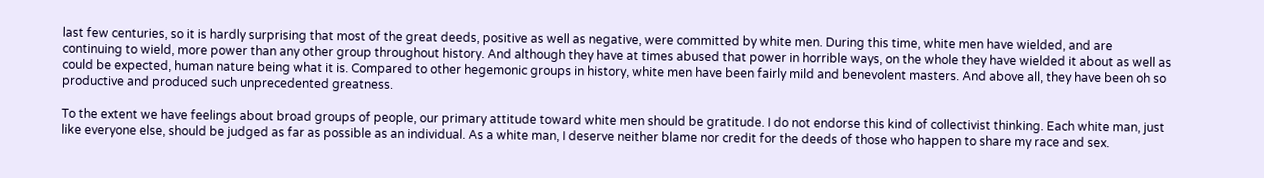last few centuries, so it is hardly surprising that most of the great deeds, positive as well as negative, were committed by white men. During this time, white men have wielded, and are continuing to wield, more power than any other group throughout history. And although they have at times abused that power in horrible ways, on the whole they have wielded it about as well as could be expected, human nature being what it is. Compared to other hegemonic groups in history, white men have been fairly mild and benevolent masters. And above all, they have been oh so productive and produced such unprecedented greatness.

To the extent we have feelings about broad groups of people, our primary attitude toward white men should be gratitude. I do not endorse this kind of collectivist thinking. Each white man, just like everyone else, should be judged as far as possible as an individual. As a white man, I deserve neither blame nor credit for the deeds of those who happen to share my race and sex.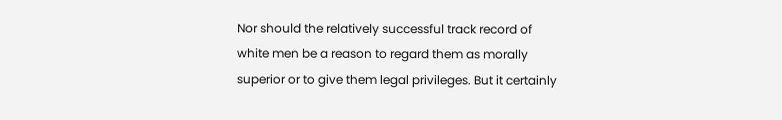Nor should the relatively successful track record of white men be a reason to regard them as morally superior or to give them legal privileges. But it certainly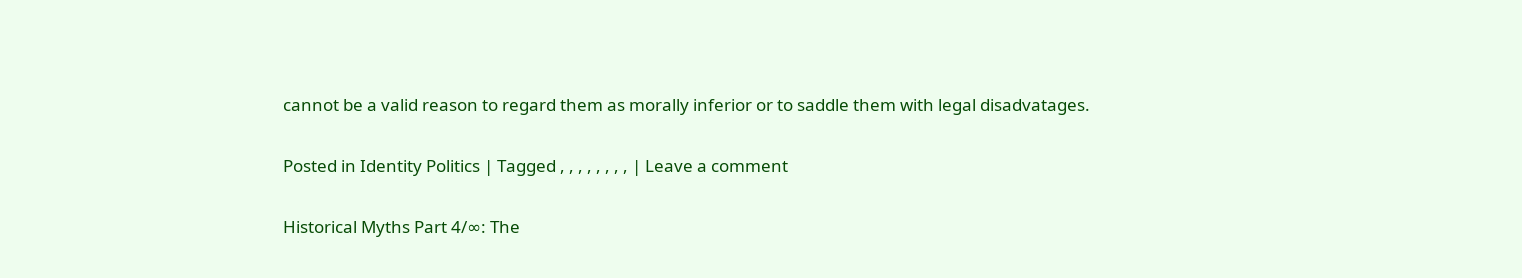cannot be a valid reason to regard them as morally inferior or to saddle them with legal disadvatages.

Posted in Identity Politics | Tagged , , , , , , , , | Leave a comment

Historical Myths Part 4/∞: The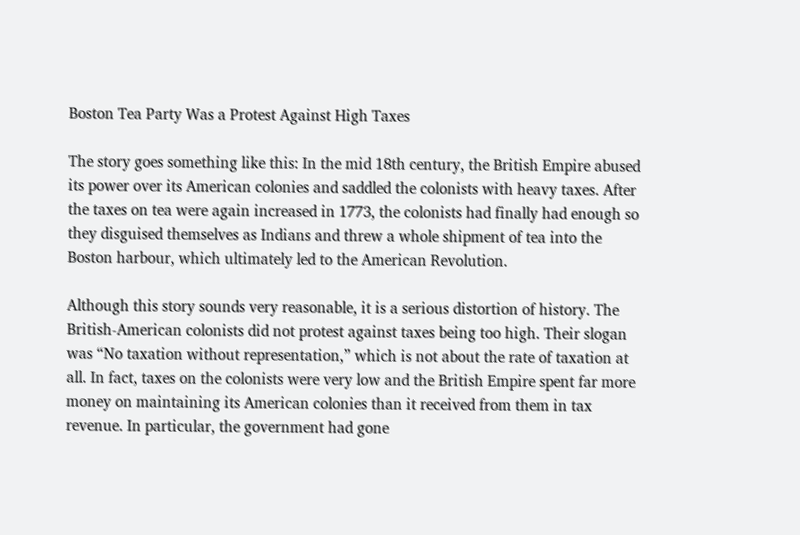Boston Tea Party Was a Protest Against High Taxes

The story goes something like this: In the mid 18th century, the British Empire abused its power over its American colonies and saddled the colonists with heavy taxes. After the taxes on tea were again increased in 1773, the colonists had finally had enough so they disguised themselves as Indians and threw a whole shipment of tea into the Boston harbour, which ultimately led to the American Revolution.

Although this story sounds very reasonable, it is a serious distortion of history. The British-American colonists did not protest against taxes being too high. Their slogan was “No taxation without representation,” which is not about the rate of taxation at all. In fact, taxes on the colonists were very low and the British Empire spent far more money on maintaining its American colonies than it received from them in tax revenue. In particular, the government had gone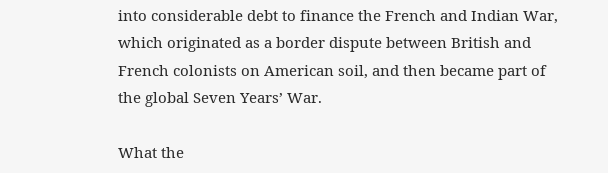into considerable debt to finance the French and Indian War, which originated as a border dispute between British and French colonists on American soil, and then became part of the global Seven Years’ War.

What the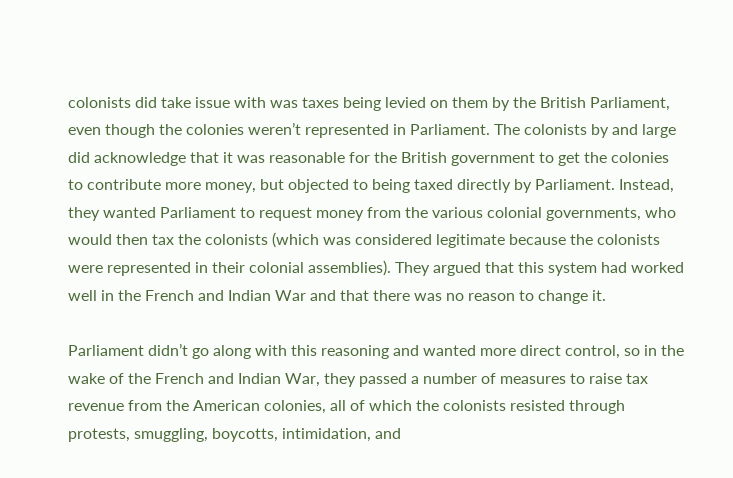colonists did take issue with was taxes being levied on them by the British Parliament, even though the colonies weren’t represented in Parliament. The colonists by and large did acknowledge that it was reasonable for the British government to get the colonies to contribute more money, but objected to being taxed directly by Parliament. Instead, they wanted Parliament to request money from the various colonial governments, who would then tax the colonists (which was considered legitimate because the colonists were represented in their colonial assemblies). They argued that this system had worked well in the French and Indian War and that there was no reason to change it.

Parliament didn’t go along with this reasoning and wanted more direct control, so in the wake of the French and Indian War, they passed a number of measures to raise tax revenue from the American colonies, all of which the colonists resisted through protests, smuggling, boycotts, intimidation, and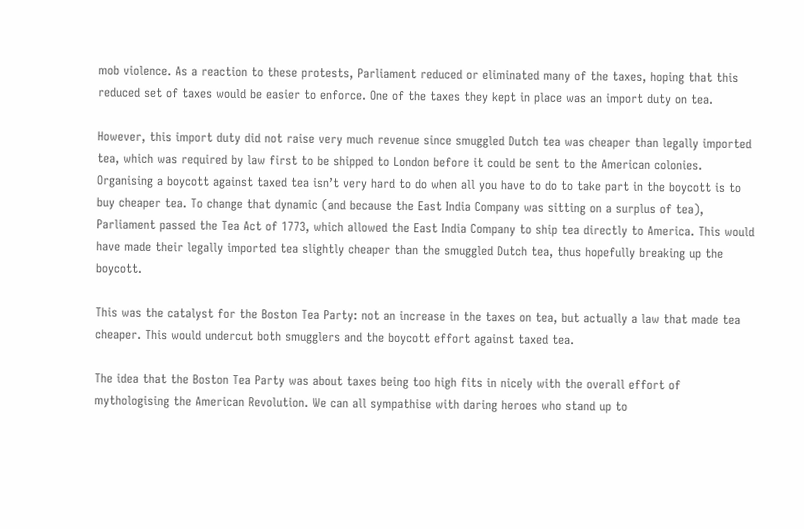mob violence. As a reaction to these protests, Parliament reduced or eliminated many of the taxes, hoping that this reduced set of taxes would be easier to enforce. One of the taxes they kept in place was an import duty on tea.

However, this import duty did not raise very much revenue since smuggled Dutch tea was cheaper than legally imported tea, which was required by law first to be shipped to London before it could be sent to the American colonies. Organising a boycott against taxed tea isn’t very hard to do when all you have to do to take part in the boycott is to buy cheaper tea. To change that dynamic (and because the East India Company was sitting on a surplus of tea), Parliament passed the Tea Act of 1773, which allowed the East India Company to ship tea directly to America. This would have made their legally imported tea slightly cheaper than the smuggled Dutch tea, thus hopefully breaking up the boycott.

This was the catalyst for the Boston Tea Party: not an increase in the taxes on tea, but actually a law that made tea cheaper. This would undercut both smugglers and the boycott effort against taxed tea.

The idea that the Boston Tea Party was about taxes being too high fits in nicely with the overall effort of mythologising the American Revolution. We can all sympathise with daring heroes who stand up to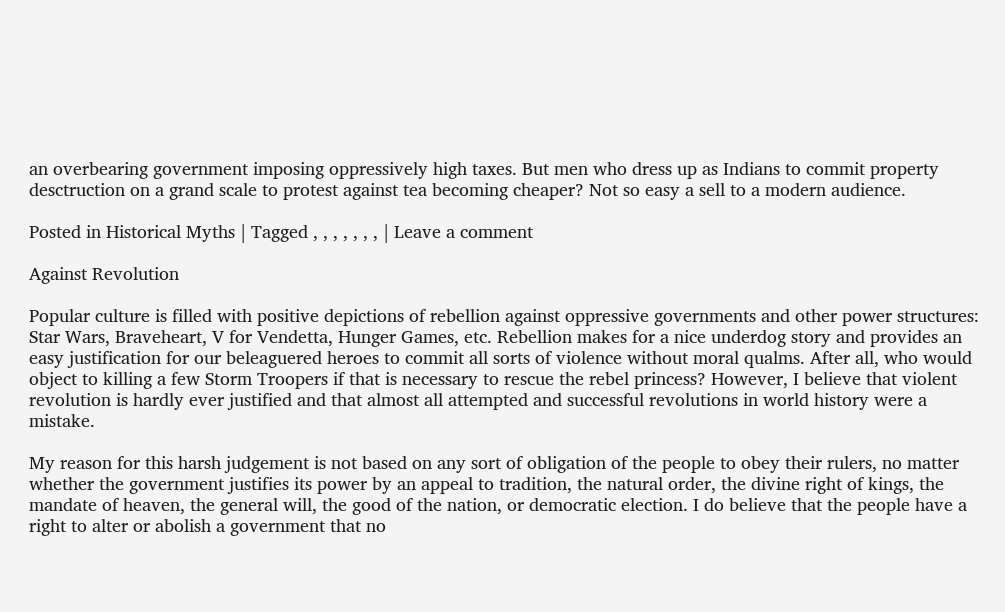an overbearing government imposing oppressively high taxes. But men who dress up as Indians to commit property desctruction on a grand scale to protest against tea becoming cheaper? Not so easy a sell to a modern audience.

Posted in Historical Myths | Tagged , , , , , , , | Leave a comment

Against Revolution

Popular culture is filled with positive depictions of rebellion against oppressive governments and other power structures: Star Wars, Braveheart, V for Vendetta, Hunger Games, etc. Rebellion makes for a nice underdog story and provides an easy justification for our beleaguered heroes to commit all sorts of violence without moral qualms. After all, who would object to killing a few Storm Troopers if that is necessary to rescue the rebel princess? However, I believe that violent revolution is hardly ever justified and that almost all attempted and successful revolutions in world history were a mistake.

My reason for this harsh judgement is not based on any sort of obligation of the people to obey their rulers, no matter whether the government justifies its power by an appeal to tradition, the natural order, the divine right of kings, the mandate of heaven, the general will, the good of the nation, or democratic election. I do believe that the people have a right to alter or abolish a government that no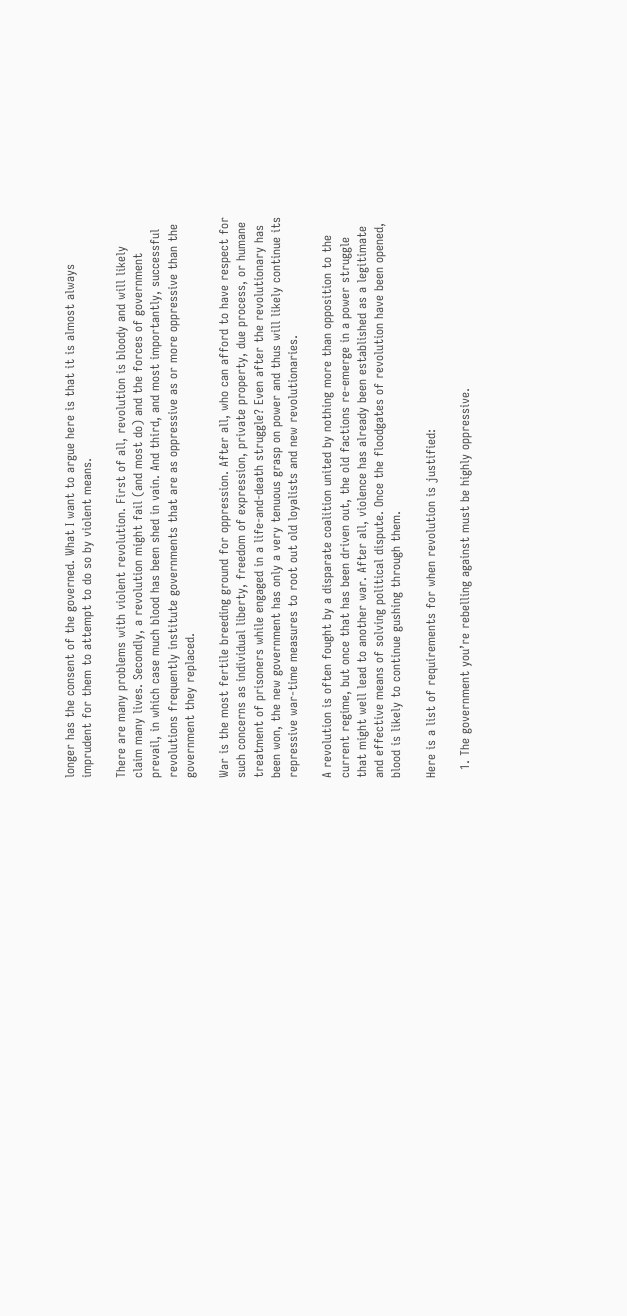longer has the consent of the governed. What I want to argue here is that it is almost always imprudent for them to attempt to do so by violent means.

There are many problems with violent revolution. First of all, revolution is bloody and will likely claim many lives. Secondly, a revolution might fail (and most do) and the forces of government prevail, in which case much blood has been shed in vain. And third, and most importantly, successful revolutions frequently institute governments that are as oppressive as or more oppressive than the government they replaced.

War is the most fertile breeding ground for oppression. After all, who can afford to have respect for such concerns as individual liberty, freedom of expression, private property, due process, or humane treatment of prisoners while engaged in a life-and-death struggle? Even after the revolutionary has been won, the new government has only a very tenuous grasp on power and thus will likely continue its repressive war-time measures to root out old loyalists and new revolutionaries.

A revolution is often fought by a disparate coalition united by nothing more than opposition to the current regime, but once that has been driven out, the old factions re-emerge in a power struggle that might well lead to another war. After all, violence has already been established as a legitimate and effective means of solving political dispute. Once the floodgates of revolution have been opened, blood is likely to continue gushing through them.

Here is a list of requirements for when revolution is justified:

  1. The government you’re rebelling against must be highly oppressive.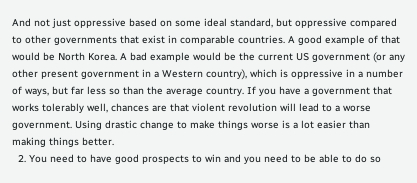And not just oppressive based on some ideal standard, but oppressive compared to other governments that exist in comparable countries. A good example of that would be North Korea. A bad example would be the current US government (or any other present government in a Western country), which is oppressive in a number of ways, but far less so than the average country. If you have a government that works tolerably well, chances are that violent revolution will lead to a worse government. Using drastic change to make things worse is a lot easier than making things better.
  2. You need to have good prospects to win and you need to be able to do so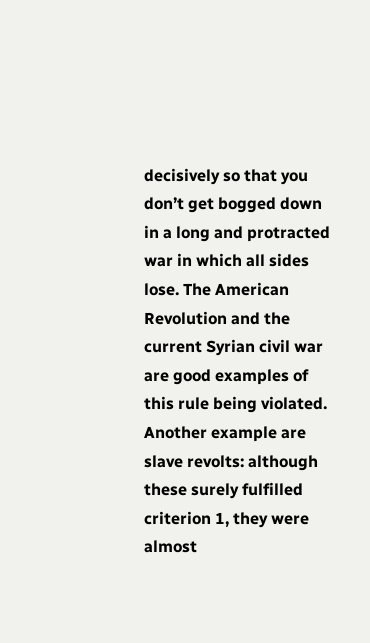decisively so that you don’t get bogged down in a long and protracted war in which all sides lose. The American Revolution and the current Syrian civil war are good examples of this rule being violated. Another example are slave revolts: although these surely fulfilled criterion 1, they were almost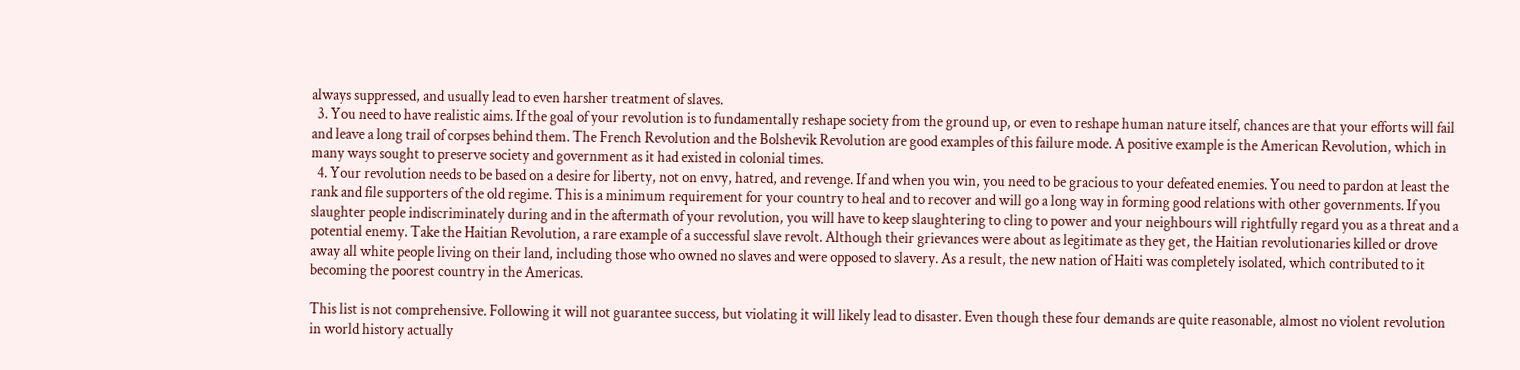always suppressed, and usually lead to even harsher treatment of slaves.
  3. You need to have realistic aims. If the goal of your revolution is to fundamentally reshape society from the ground up, or even to reshape human nature itself, chances are that your efforts will fail and leave a long trail of corpses behind them. The French Revolution and the Bolshevik Revolution are good examples of this failure mode. A positive example is the American Revolution, which in many ways sought to preserve society and government as it had existed in colonial times.
  4. Your revolution needs to be based on a desire for liberty, not on envy, hatred, and revenge. If and when you win, you need to be gracious to your defeated enemies. You need to pardon at least the rank and file supporters of the old regime. This is a minimum requirement for your country to heal and to recover and will go a long way in forming good relations with other governments. If you slaughter people indiscriminately during and in the aftermath of your revolution, you will have to keep slaughtering to cling to power and your neighbours will rightfully regard you as a threat and a potential enemy. Take the Haitian Revolution, a rare example of a successful slave revolt. Although their grievances were about as legitimate as they get, the Haitian revolutionaries killed or drove away all white people living on their land, including those who owned no slaves and were opposed to slavery. As a result, the new nation of Haiti was completely isolated, which contributed to it becoming the poorest country in the Americas.

This list is not comprehensive. Following it will not guarantee success, but violating it will likely lead to disaster. Even though these four demands are quite reasonable, almost no violent revolution in world history actually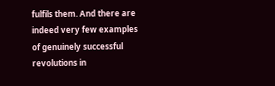fulfils them. And there are indeed very few examples of genuinely successful revolutions in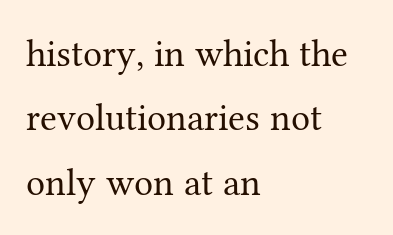history, in which the revolutionaries not only won at an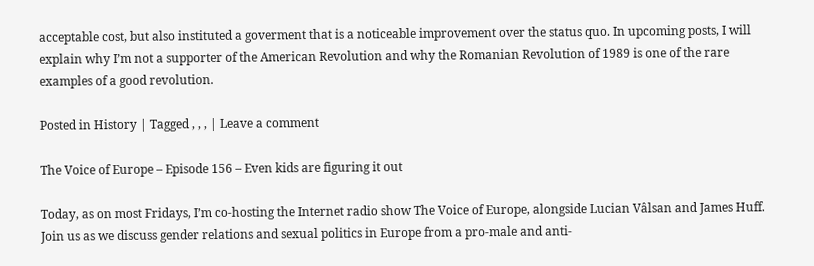acceptable cost, but also instituted a goverment that is a noticeable improvement over the status quo. In upcoming posts, I will explain why I’m not a supporter of the American Revolution and why the Romanian Revolution of 1989 is one of the rare examples of a good revolution.

Posted in History | Tagged , , , | Leave a comment

The Voice of Europe – Episode 156 – Even kids are figuring it out

Today, as on most Fridays, I’m co-hosting the Internet radio show The Voice of Europe, alongside Lucian Vâlsan and James Huff. Join us as we discuss gender relations and sexual politics in Europe from a pro-male and anti-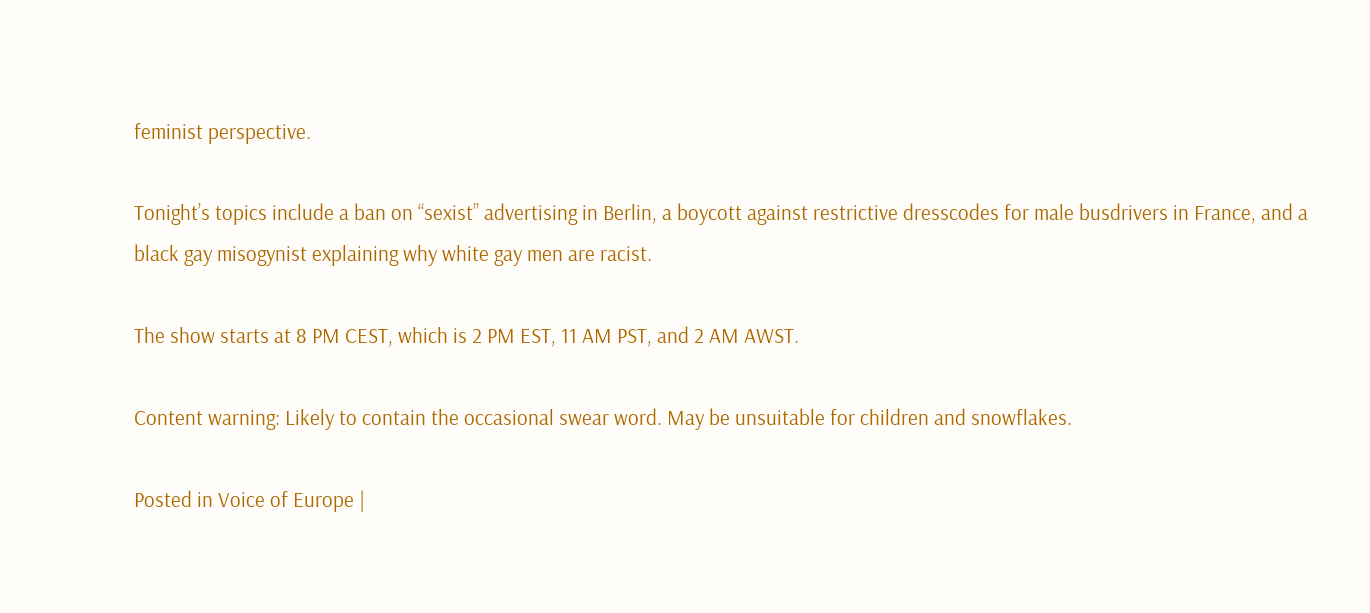feminist perspective.

Tonight’s topics include a ban on “sexist” advertising in Berlin, a boycott against restrictive dresscodes for male busdrivers in France, and a black gay misogynist explaining why white gay men are racist.

The show starts at 8 PM CEST, which is 2 PM EST, 11 AM PST, and 2 AM AWST.

Content warning: Likely to contain the occasional swear word. May be unsuitable for children and snowflakes.

Posted in Voice of Europe |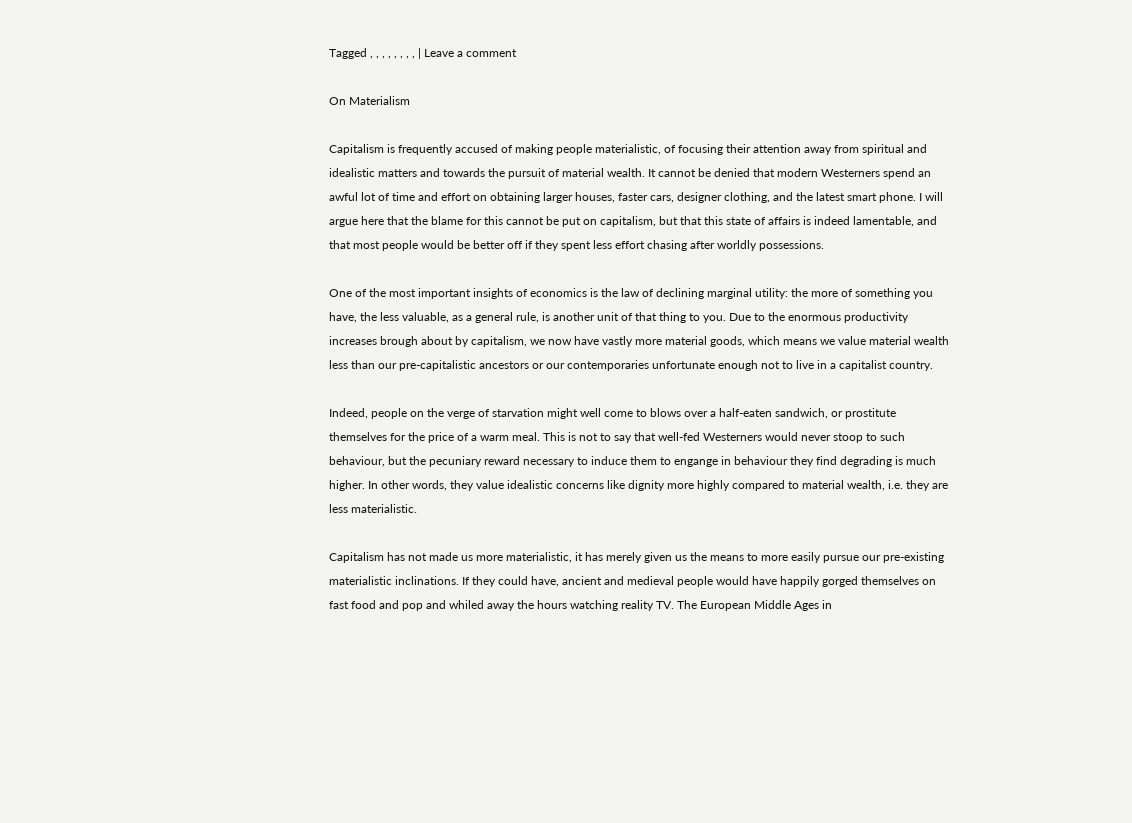Tagged , , , , , , , , | Leave a comment

On Materialism

Capitalism is frequently accused of making people materialistic, of focusing their attention away from spiritual and idealistic matters and towards the pursuit of material wealth. It cannot be denied that modern Westerners spend an awful lot of time and effort on obtaining larger houses, faster cars, designer clothing, and the latest smart phone. I will argue here that the blame for this cannot be put on capitalism, but that this state of affairs is indeed lamentable, and that most people would be better off if they spent less effort chasing after worldly possessions.

One of the most important insights of economics is the law of declining marginal utility: the more of something you have, the less valuable, as a general rule, is another unit of that thing to you. Due to the enormous productivity increases brough about by capitalism, we now have vastly more material goods, which means we value material wealth less than our pre-capitalistic ancestors or our contemporaries unfortunate enough not to live in a capitalist country.

Indeed, people on the verge of starvation might well come to blows over a half-eaten sandwich, or prostitute themselves for the price of a warm meal. This is not to say that well-fed Westerners would never stoop to such behaviour, but the pecuniary reward necessary to induce them to engange in behaviour they find degrading is much higher. In other words, they value idealistic concerns like dignity more highly compared to material wealth, i.e. they are less materialistic.

Capitalism has not made us more materialistic, it has merely given us the means to more easily pursue our pre-existing materialistic inclinations. If they could have, ancient and medieval people would have happily gorged themselves on fast food and pop and whiled away the hours watching reality TV. The European Middle Ages in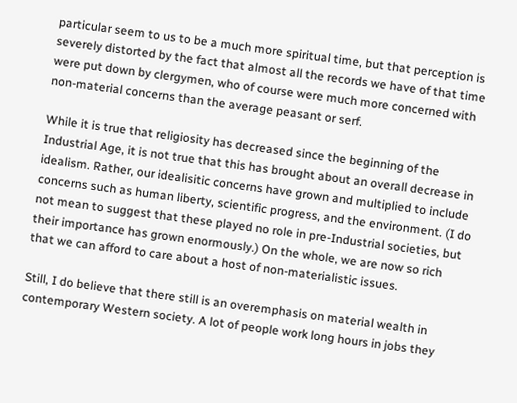particular seem to us to be a much more spiritual time, but that perception is severely distorted by the fact that almost all the records we have of that time were put down by clergymen, who of course were much more concerned with non-material concerns than the average peasant or serf.

While it is true that religiosity has decreased since the beginning of the Industrial Age, it is not true that this has brought about an overall decrease in idealism. Rather, our idealisitic concerns have grown and multiplied to include concerns such as human liberty, scientific progress, and the environment. (I do not mean to suggest that these played no role in pre-Industrial societies, but their importance has grown enormously.) On the whole, we are now so rich that we can afford to care about a host of non-materialistic issues.

Still, I do believe that there still is an overemphasis on material wealth in contemporary Western society. A lot of people work long hours in jobs they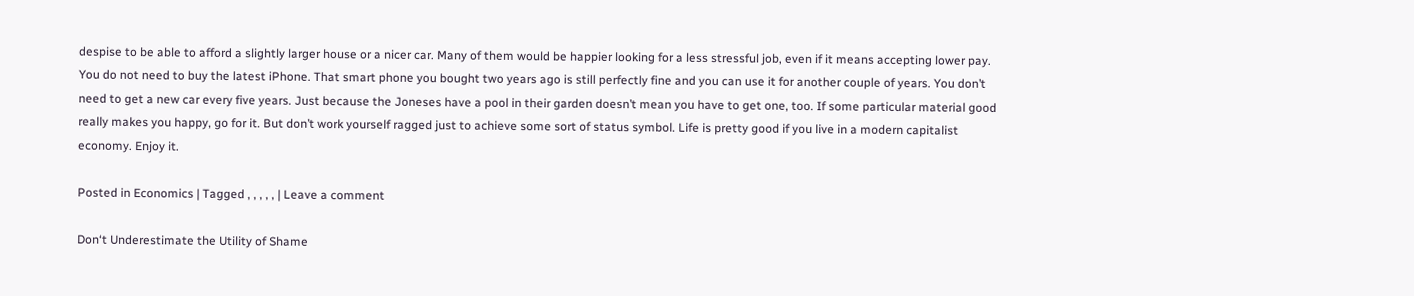despise to be able to afford a slightly larger house or a nicer car. Many of them would be happier looking for a less stressful job, even if it means accepting lower pay. You do not need to buy the latest iPhone. That smart phone you bought two years ago is still perfectly fine and you can use it for another couple of years. You don’t need to get a new car every five years. Just because the Joneses have a pool in their garden doesn’t mean you have to get one, too. If some particular material good really makes you happy, go for it. But don’t work yourself ragged just to achieve some sort of status symbol. Life is pretty good if you live in a modern capitalist economy. Enjoy it.

Posted in Economics | Tagged , , , , , | Leave a comment

Don‘t Underestimate the Utility of Shame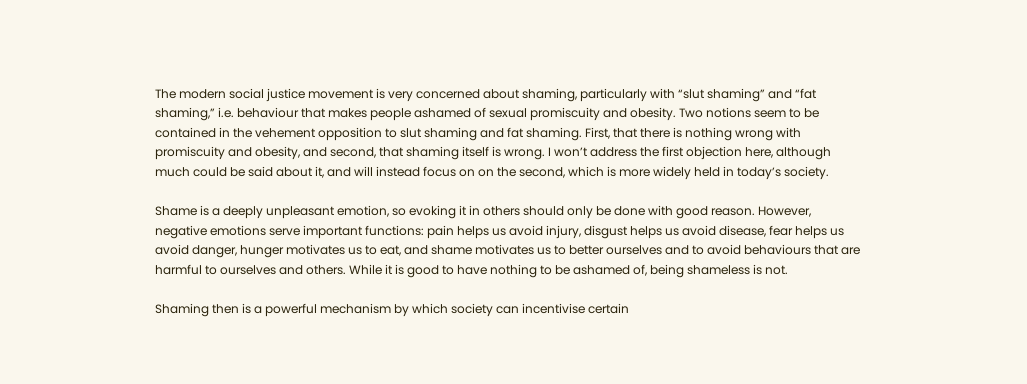The modern social justice movement is very concerned about shaming, particularly with “slut shaming” and “fat shaming,” i.e. behaviour that makes people ashamed of sexual promiscuity and obesity. Two notions seem to be contained in the vehement opposition to slut shaming and fat shaming. First, that there is nothing wrong with promiscuity and obesity, and second, that shaming itself is wrong. I won’t address the first objection here, although much could be said about it, and will instead focus on on the second, which is more widely held in today’s society.

Shame is a deeply unpleasant emotion, so evoking it in others should only be done with good reason. However, negative emotions serve important functions: pain helps us avoid injury, disgust helps us avoid disease, fear helps us avoid danger, hunger motivates us to eat, and shame motivates us to better ourselves and to avoid behaviours that are harmful to ourselves and others. While it is good to have nothing to be ashamed of, being shameless is not.

Shaming then is a powerful mechanism by which society can incentivise certain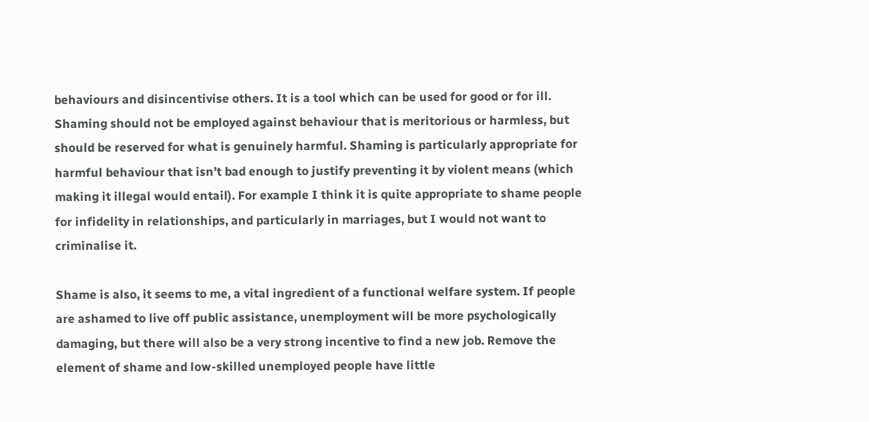behaviours and disincentivise others. It is a tool which can be used for good or for ill. Shaming should not be employed against behaviour that is meritorious or harmless, but should be reserved for what is genuinely harmful. Shaming is particularly appropriate for harmful behaviour that isn’t bad enough to justify preventing it by violent means (which making it illegal would entail). For example I think it is quite appropriate to shame people for infidelity in relationships, and particularly in marriages, but I would not want to criminalise it.

Shame is also, it seems to me, a vital ingredient of a functional welfare system. If people are ashamed to live off public assistance, unemployment will be more psychologically damaging, but there will also be a very strong incentive to find a new job. Remove the element of shame and low-skilled unemployed people have little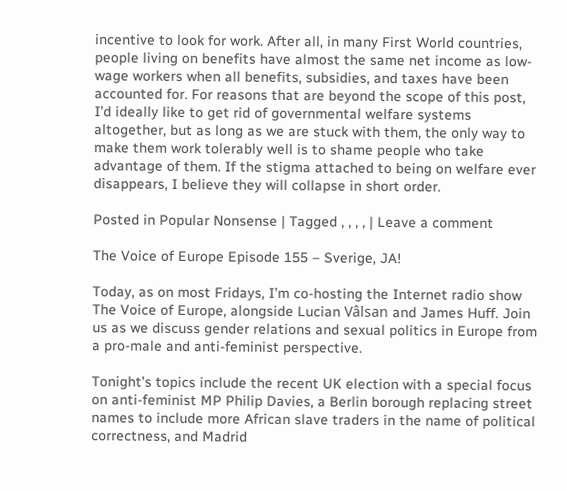incentive to look for work. After all, in many First World countries, people living on benefits have almost the same net income as low-wage workers when all benefits, subsidies, and taxes have been accounted for. For reasons that are beyond the scope of this post, I’d ideally like to get rid of governmental welfare systems altogether, but as long as we are stuck with them, the only way to make them work tolerably well is to shame people who take advantage of them. If the stigma attached to being on welfare ever disappears, I believe they will collapse in short order.

Posted in Popular Nonsense | Tagged , , , , | Leave a comment

The Voice of Europe Episode 155 – Sverige, JA!

Today, as on most Fridays, I’m co-hosting the Internet radio show The Voice of Europe, alongside Lucian Vâlsan and James Huff. Join us as we discuss gender relations and sexual politics in Europe from a pro-male and anti-feminist perspective.

Tonight’s topics include the recent UK election with a special focus on anti-feminist MP Philip Davies, a Berlin borough replacing street names to include more African slave traders in the name of political correctness, and Madrid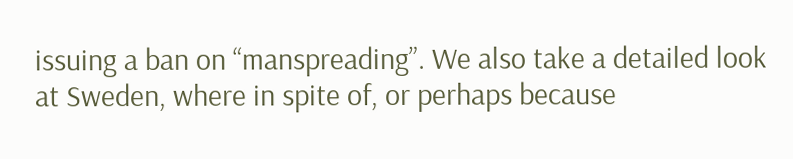issuing a ban on “manspreading”. We also take a detailed look at Sweden, where in spite of, or perhaps because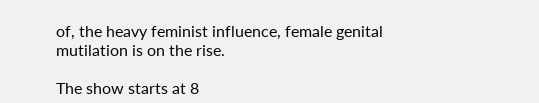of, the heavy feminist influence, female genital mutilation is on the rise.

The show starts at 8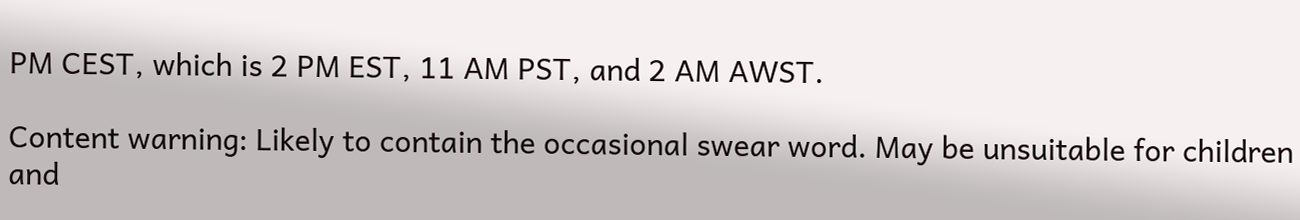PM CEST, which is 2 PM EST, 11 AM PST, and 2 AM AWST.

Content warning: Likely to contain the occasional swear word. May be unsuitable for children and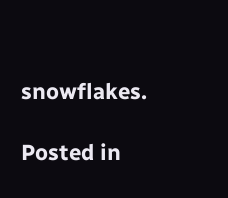snowflakes.

Posted in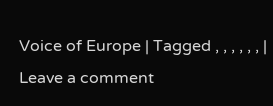Voice of Europe | Tagged , , , , , , | Leave a comment